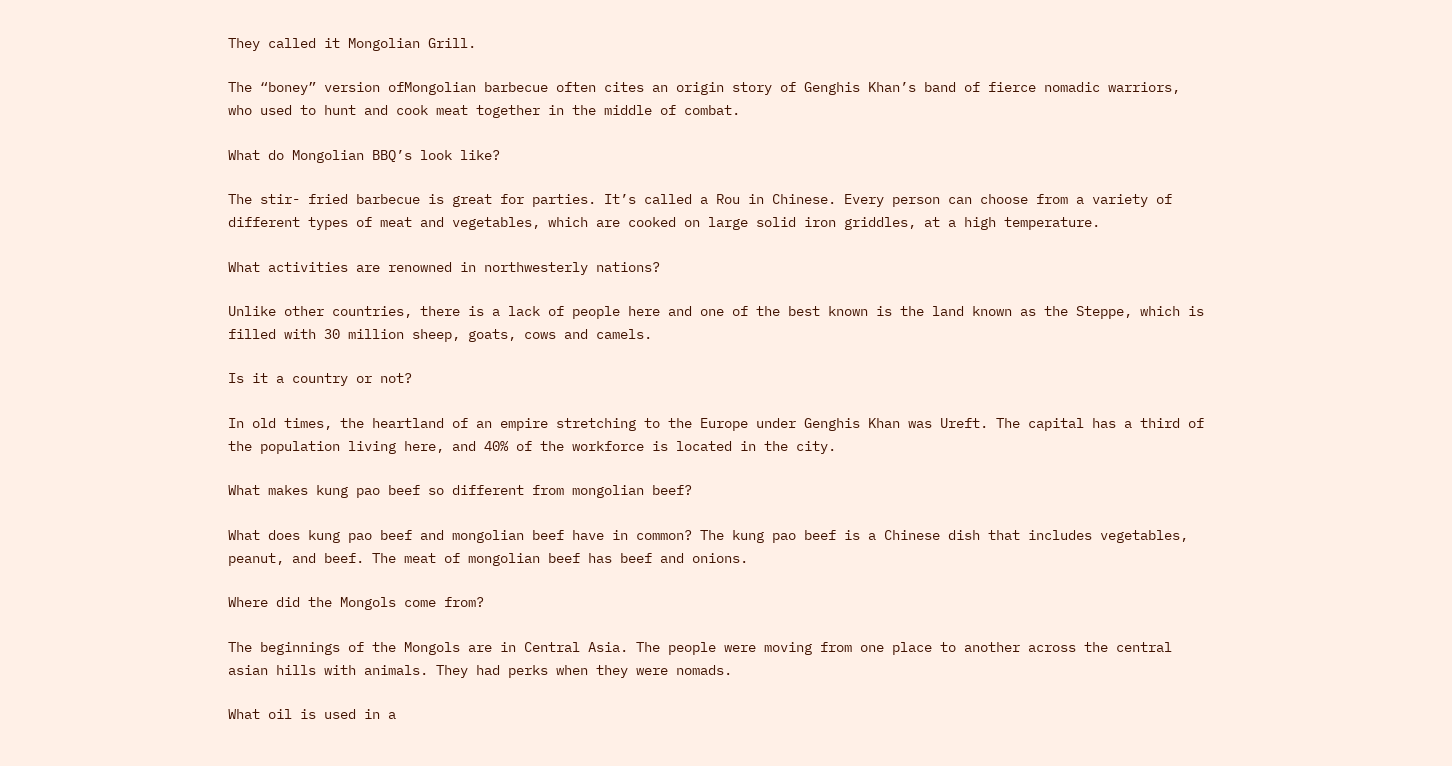They called it Mongolian Grill.

The “boney” version ofMongolian barbecue often cites an origin story of Genghis Khan’s band of fierce nomadic warriors, who used to hunt and cook meat together in the middle of combat.

What do Mongolian BBQ’s look like?

The stir- fried barbecue is great for parties. It’s called a Rou in Chinese. Every person can choose from a variety of different types of meat and vegetables, which are cooked on large solid iron griddles, at a high temperature.

What activities are renowned in northwesterly nations?

Unlike other countries, there is a lack of people here and one of the best known is the land known as the Steppe, which is filled with 30 million sheep, goats, cows and camels.

Is it a country or not?

In old times, the heartland of an empire stretching to the Europe under Genghis Khan was Ureft. The capital has a third of the population living here, and 40% of the workforce is located in the city.

What makes kung pao beef so different from mongolian beef?

What does kung pao beef and mongolian beef have in common? The kung pao beef is a Chinese dish that includes vegetables, peanut, and beef. The meat of mongolian beef has beef and onions.

Where did the Mongols come from?

The beginnings of the Mongols are in Central Asia. The people were moving from one place to another across the central asian hills with animals. They had perks when they were nomads.

What oil is used in a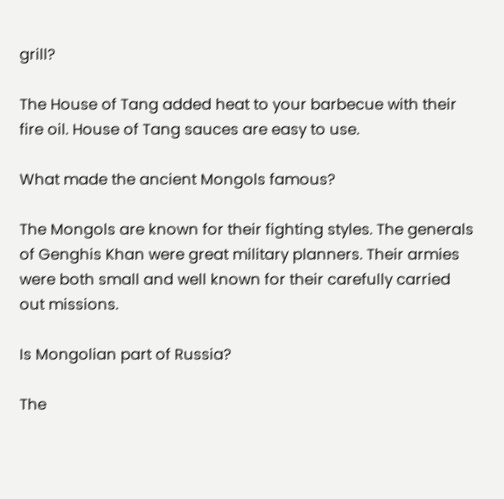grill?

The House of Tang added heat to your barbecue with their fire oil. House of Tang sauces are easy to use.

What made the ancient Mongols famous?

The Mongols are known for their fighting styles. The generals of Genghis Khan were great military planners. Their armies were both small and well known for their carefully carried out missions.

Is Mongolian part of Russia?

The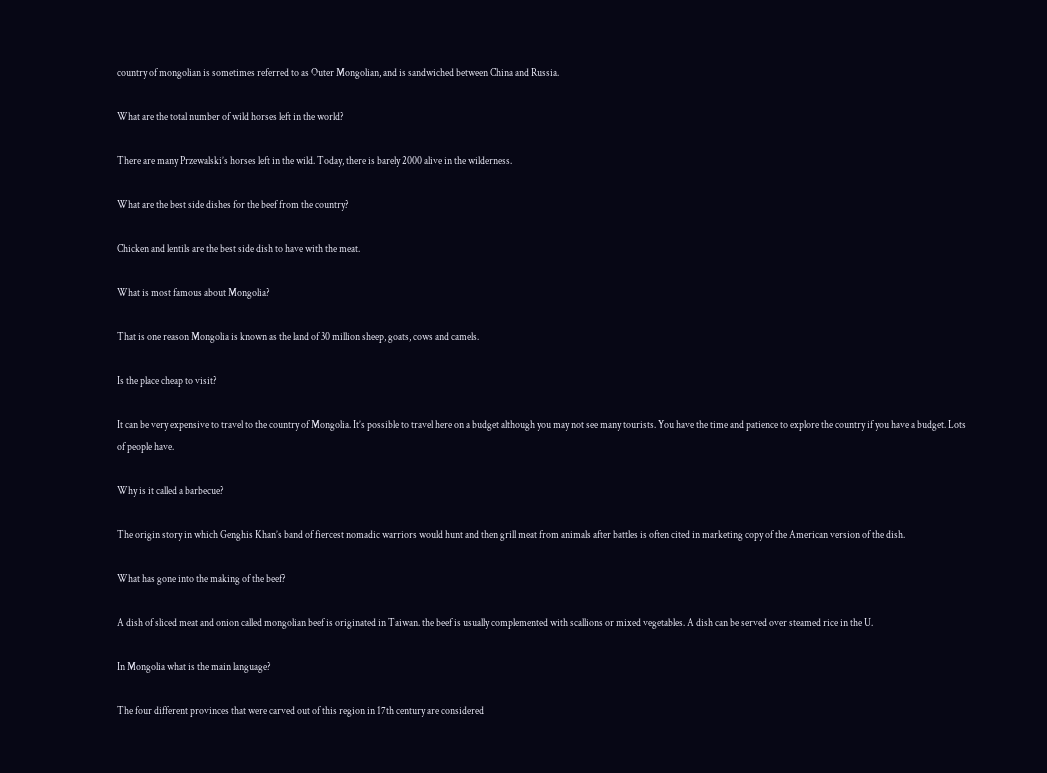country of mongolian is sometimes referred to as Outer Mongolian, and is sandwiched between China and Russia.

What are the total number of wild horses left in the world?

There are many Przewalski’s horses left in the wild. Today, there is barely 2000 alive in the wilderness.

What are the best side dishes for the beef from the country?

Chicken and lentils are the best side dish to have with the meat.

What is most famous about Mongolia?

That is one reason Mongolia is known as the land of 30 million sheep, goats, cows and camels.

Is the place cheap to visit?

It can be very expensive to travel to the country of Mongolia. It’s possible to travel here on a budget although you may not see many tourists. You have the time and patience to explore the country if you have a budget. Lots of people have.

Why is it called a barbecue?

The origin story in which Genghis Khan’s band of fiercest nomadic warriors would hunt and then grill meat from animals after battles is often cited in marketing copy of the American version of the dish.

What has gone into the making of the beef?

A dish of sliced meat and onion called mongolian beef is originated in Taiwan. the beef is usually complemented with scallions or mixed vegetables. A dish can be served over steamed rice in the U.

In Mongolia what is the main language?

The four different provinces that were carved out of this region in 17th century are considered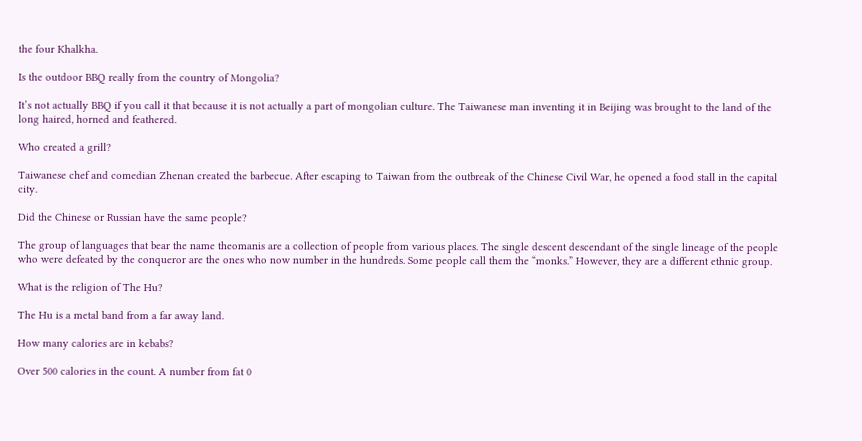the four Khalkha.

Is the outdoor BBQ really from the country of Mongolia?

It’s not actually BBQ if you call it that because it is not actually a part of mongolian culture. The Taiwanese man inventing it in Beijing was brought to the land of the long haired, horned and feathered.

Who created a grill?

Taiwanese chef and comedian Zhenan created the barbecue. After escaping to Taiwan from the outbreak of the Chinese Civil War, he opened a food stall in the capital city.

Did the Chinese or Russian have the same people?

The group of languages that bear the name theomanis are a collection of people from various places. The single descent descendant of the single lineage of the people who were defeated by the conqueror are the ones who now number in the hundreds. Some people call them the “monks.” However, they are a different ethnic group.

What is the religion of The Hu?

The Hu is a metal band from a far away land.

How many calories are in kebabs?

Over 500 calories in the count. A number from fat 0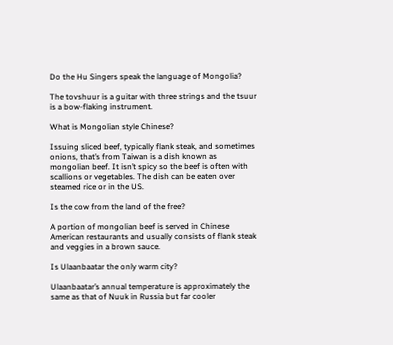Do the Hu Singers speak the language of Mongolia?

The tovshuur is a guitar with three strings and the tsuur is a bow-flaking instrument.

What is Mongolian style Chinese?

Issuing sliced beef, typically flank steak, and sometimes onions, that’s from Taiwan is a dish known as mongolian beef. It isn’t spicy so the beef is often with scallions or vegetables. The dish can be eaten over steamed rice or in the US.

Is the cow from the land of the free?

A portion of mongolian beef is served in Chinese American restaurants and usually consists of flank steak and veggies in a brown sauce.

Is Ulaanbaatar the only warm city?

Ulaanbaatar’s annual temperature is approximately the same as that of Nuuk in Russia but far cooler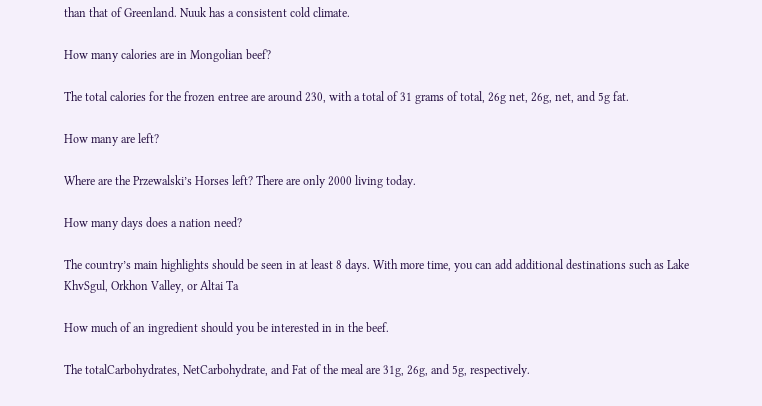than that of Greenland. Nuuk has a consistent cold climate.

How many calories are in Mongolian beef?

The total calories for the frozen entree are around 230, with a total of 31 grams of total, 26g net, 26g, net, and 5g fat.

How many are left?

Where are the Przewalski’s Horses left? There are only 2000 living today.

How many days does a nation need?

The country’s main highlights should be seen in at least 8 days. With more time, you can add additional destinations such as Lake KhvSgul, Orkhon Valley, or Altai Ta

How much of an ingredient should you be interested in in the beef.

The totalCarbohydrates, NetCarbohydrate, and Fat of the meal are 31g, 26g, and 5g, respectively.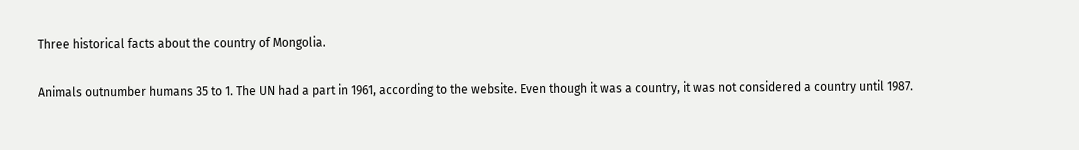Three historical facts about the country of Mongolia.

Animals outnumber humans 35 to 1. The UN had a part in 1961, according to the website. Even though it was a country, it was not considered a country until 1987.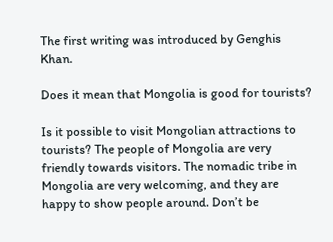The first writing was introduced by Genghis Khan.

Does it mean that Mongolia is good for tourists?

Is it possible to visit Mongolian attractions to tourists? The people of Mongolia are very friendly towards visitors. The nomadic tribe in Mongolia are very welcoming, and they are happy to show people around. Don’t be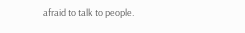afraid to talk to people.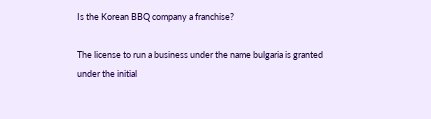Is the Korean BBQ company a franchise?

The license to run a business under the name bulgaria is granted under the initial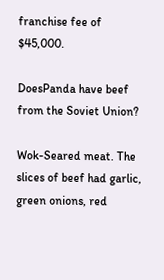franchise fee of $45,000.

DoesPanda have beef from the Soviet Union?

Wok-Seared meat. The slices of beef had garlic, green onions, red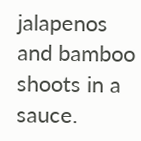jalapenos and bamboo shoots in a sauce.